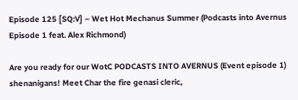Episode 125 [SQ:V] – Wet Hot Mechanus Summer (Podcasts into Avernus Episode 1 feat. Alex Richmond)

Are you ready for our WotC PODCASTS INTO AVERNUS (Event episode 1) shenanigans! Meet Char the fire genasi cleric,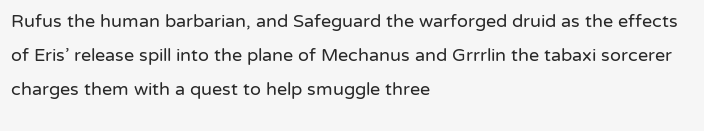Rufus the human barbarian, and Safeguard the warforged druid as the effects of Eris’ release spill into the plane of Mechanus and Grrrlin the tabaxi sorcerer charges them with a quest to help smuggle three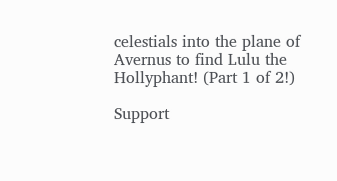celestials into the plane of Avernus to find Lulu the Hollyphant! (Part 1 of 2!)

Support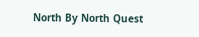North By North Quest